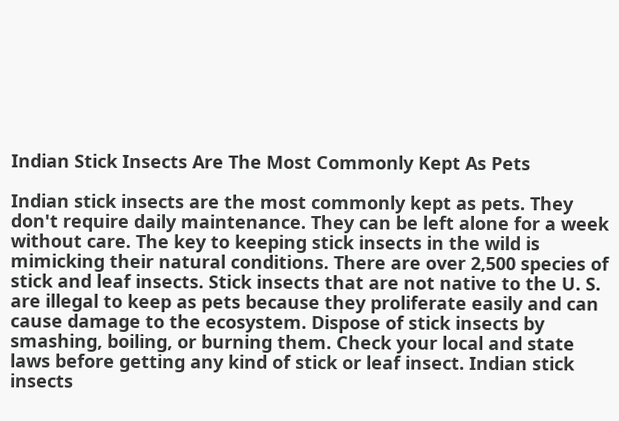Indian Stick Insects Are The Most Commonly Kept As Pets

Indian stick insects are the most commonly kept as pets. They don't require daily maintenance. They can be left alone for a week without care. The key to keeping stick insects in the wild is mimicking their natural conditions. There are over 2,500 species of stick and leaf insects. Stick insects that are not native to the U. S. are illegal to keep as pets because they proliferate easily and can cause damage to the ecosystem. Dispose of stick insects by smashing, boiling, or burning them. Check your local and state laws before getting any kind of stick or leaf insect. Indian stick insects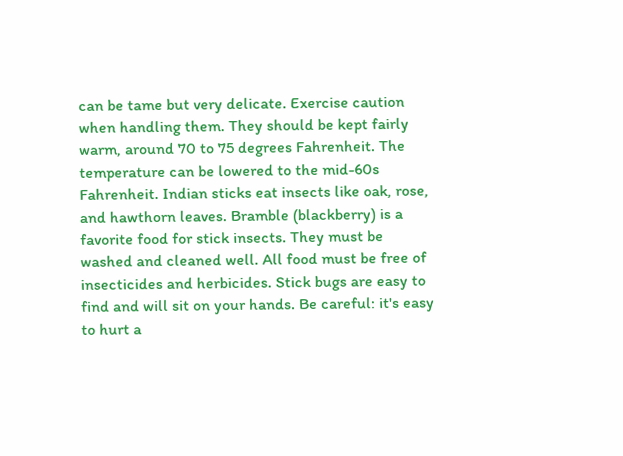can be tame but very delicate. Exercise caution when handling them. They should be kept fairly warm, around 70 to 75 degrees Fahrenheit. The temperature can be lowered to the mid-60s Fahrenheit. Indian sticks eat insects like oak, rose, and hawthorn leaves. Bramble (blackberry) is a favorite food for stick insects. They must be washed and cleaned well. All food must be free of insecticides and herbicides. Stick bugs are easy to find and will sit on your hands. Be careful: it's easy to hurt a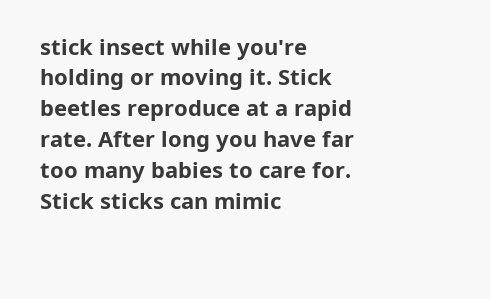stick insect while you're holding or moving it. Stick beetles reproduce at a rapid rate. After long you have far too many babies to care for. Stick sticks can mimic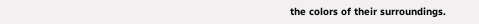the colors of their surroundings.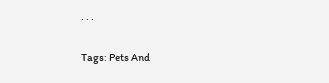. . .

Tags: Pets And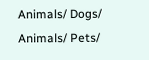Animals/ Dogs/ Animals/ Pets/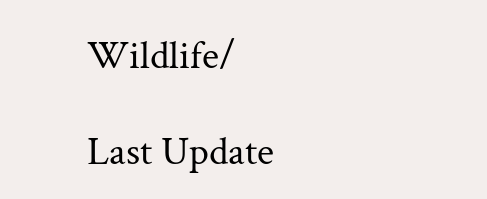Wildlife/

Last Update